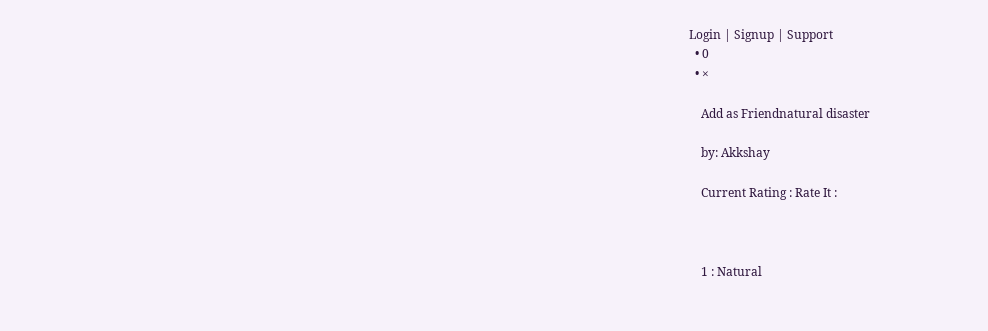Login | Signup | Support
  • 0
  • ×

    Add as Friendnatural disaster

    by: Akkshay

    Current Rating : Rate It :



    1 : Natural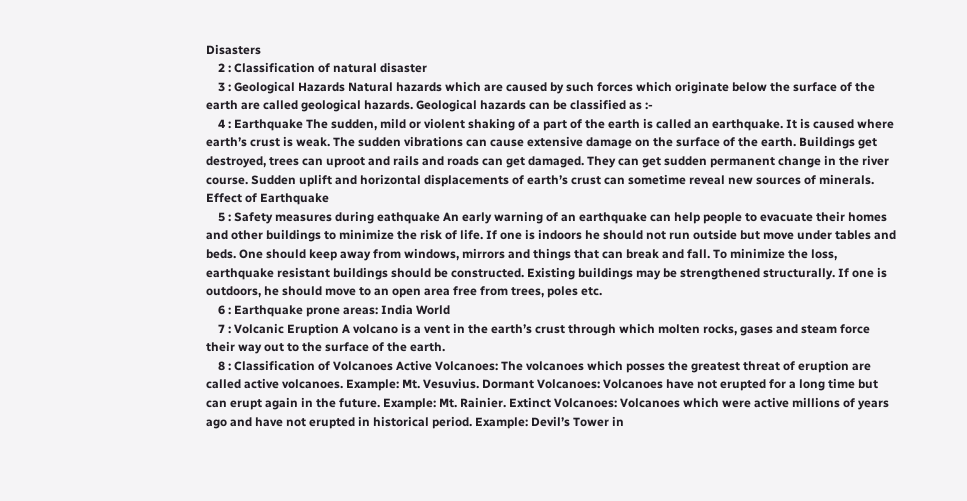Disasters
    2 : Classification of natural disaster
    3 : Geological Hazards Natural hazards which are caused by such forces which originate below the surface of the earth are called geological hazards. Geological hazards can be classified as :-
    4 : Earthquake The sudden, mild or violent shaking of a part of the earth is called an earthquake. It is caused where earth’s crust is weak. The sudden vibrations can cause extensive damage on the surface of the earth. Buildings get destroyed, trees can uproot and rails and roads can get damaged. They can get sudden permanent change in the river course. Sudden uplift and horizontal displacements of earth’s crust can sometime reveal new sources of minerals. Effect of Earthquake
    5 : Safety measures during eathquake An early warning of an earthquake can help people to evacuate their homes and other buildings to minimize the risk of life. If one is indoors he should not run outside but move under tables and beds. One should keep away from windows, mirrors and things that can break and fall. To minimize the loss, earthquake resistant buildings should be constructed. Existing buildings may be strengthened structurally. If one is outdoors, he should move to an open area free from trees, poles etc.
    6 : Earthquake prone areas: India World
    7 : Volcanic Eruption A volcano is a vent in the earth’s crust through which molten rocks, gases and steam force their way out to the surface of the earth.
    8 : Classification of Volcanoes Active Volcanoes: The volcanoes which posses the greatest threat of eruption are called active volcanoes. Example: Mt. Vesuvius. Dormant Volcanoes: Volcanoes have not erupted for a long time but can erupt again in the future. Example: Mt. Rainier. Extinct Volcanoes: Volcanoes which were active millions of years ago and have not erupted in historical period. Example: Devil’s Tower in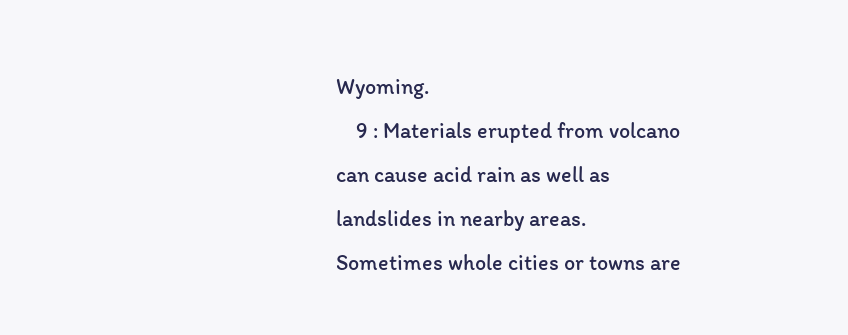Wyoming.
    9 : Materials erupted from volcano can cause acid rain as well as landslides in nearby areas. Sometimes whole cities or towns are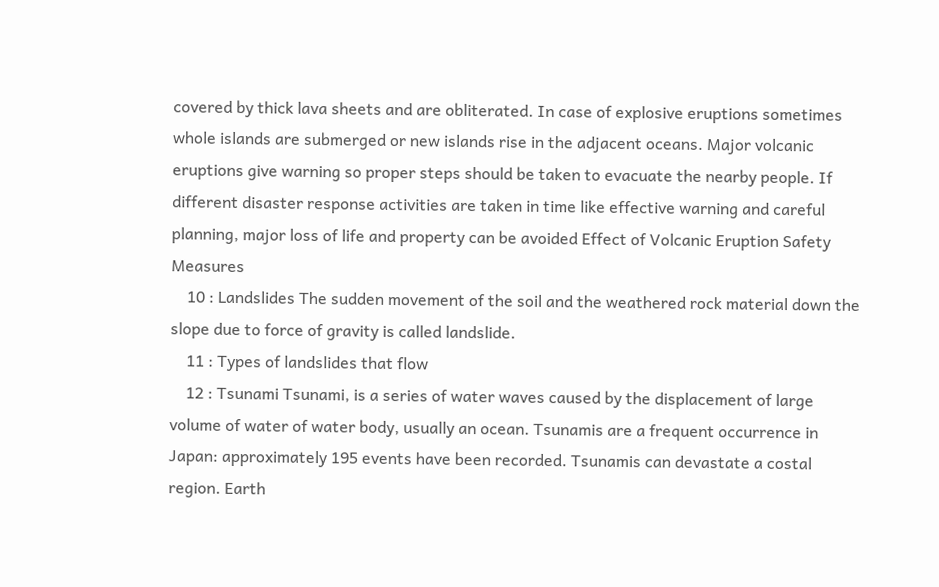covered by thick lava sheets and are obliterated. In case of explosive eruptions sometimes whole islands are submerged or new islands rise in the adjacent oceans. Major volcanic eruptions give warning so proper steps should be taken to evacuate the nearby people. If different disaster response activities are taken in time like effective warning and careful planning, major loss of life and property can be avoided Effect of Volcanic Eruption Safety Measures
    10 : Landslides The sudden movement of the soil and the weathered rock material down the slope due to force of gravity is called landslide.
    11 : Types of landslides that flow
    12 : Tsunami Tsunami, is a series of water waves caused by the displacement of large volume of water of water body, usually an ocean. Tsunamis are a frequent occurrence in Japan: approximately 195 events have been recorded. Tsunamis can devastate a costal region. Earth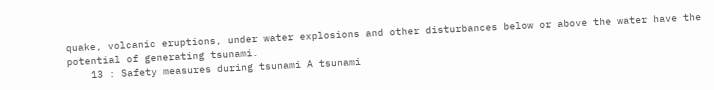quake, volcanic eruptions, under water explosions and other disturbances below or above the water have the potential of generating tsunami.
    13 : Safety measures during tsunami A tsunami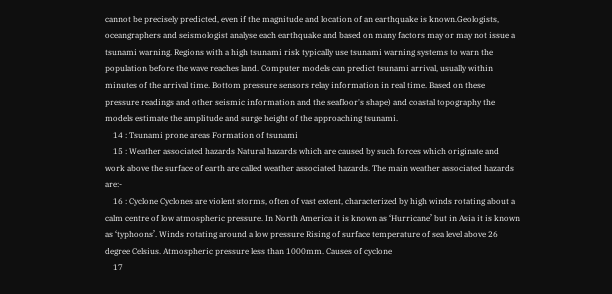cannot be precisely predicted, even if the magnitude and location of an earthquake is known.Geologists, oceangraphers and seismologist analyse each earthquake and based on many factors may or may not issue a tsunami warning. Regions with a high tsunami risk typically use tsunami warning systems to warn the population before the wave reaches land. Computer models can predict tsunami arrival, usually within minutes of the arrival time. Bottom pressure sensors relay information in real time. Based on these pressure readings and other seismic information and the seafloor's shape) and coastal topography the models estimate the amplitude and surge height of the approaching tsunami.
    14 : Tsunami prone areas Formation of tsunami
    15 : Weather associated hazards Natural hazards which are caused by such forces which originate and work above the surface of earth are called weather associated hazards. The main weather associated hazards are:-
    16 : Cyclone Cyclones are violent storms, often of vast extent, characterized by high winds rotating about a calm centre of low atmospheric pressure. In North America it is known as ‘Hurricane’ but in Asia it is known as ‘typhoons’. Winds rotating around a low pressure Rising of surface temperature of sea level above 26 degree Celsius. Atmospheric pressure less than 1000mm. Causes of cyclone
    17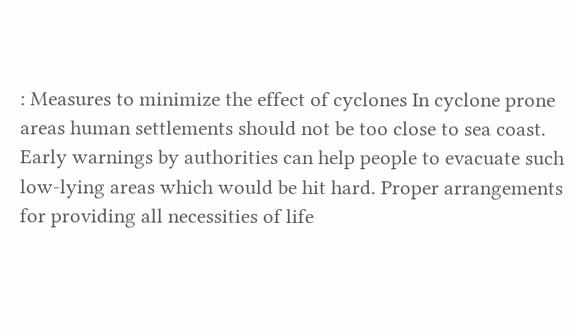: Measures to minimize the effect of cyclones In cyclone prone areas human settlements should not be too close to sea coast. Early warnings by authorities can help people to evacuate such low-lying areas which would be hit hard. Proper arrangements for providing all necessities of life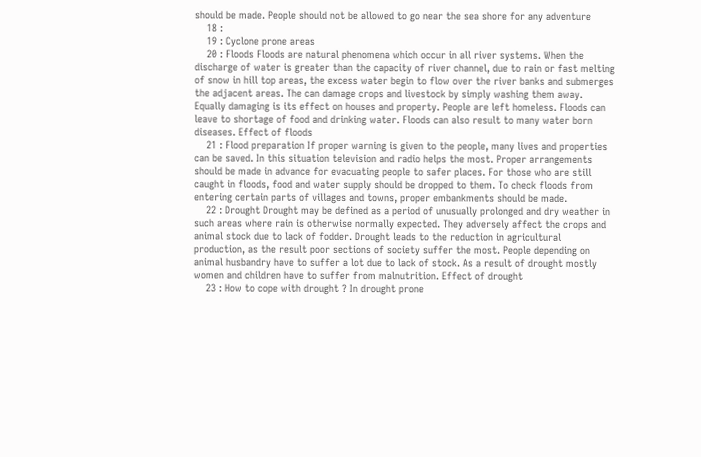should be made. People should not be allowed to go near the sea shore for any adventure
    18 :
    19 : Cyclone prone areas
    20 : Floods Floods are natural phenomena which occur in all river systems. When the discharge of water is greater than the capacity of river channel, due to rain or fast melting of snow in hill top areas, the excess water begin to flow over the river banks and submerges the adjacent areas. The can damage crops and livestock by simply washing them away. Equally damaging is its effect on houses and property. People are left homeless. Floods can leave to shortage of food and drinking water. Floods can also result to many water born diseases. Effect of floods
    21 : Flood preparation If proper warning is given to the people, many lives and properties can be saved. In this situation television and radio helps the most. Proper arrangements should be made in advance for evacuating people to safer places. For those who are still caught in floods, food and water supply should be dropped to them. To check floods from entering certain parts of villages and towns, proper embankments should be made.
    22 : Drought Drought may be defined as a period of unusually prolonged and dry weather in such areas where rain is otherwise normally expected. They adversely affect the crops and animal stock due to lack of fodder. Drought leads to the reduction in agricultural production, as the result poor sections of society suffer the most. People depending on animal husbandry have to suffer a lot due to lack of stock. As a result of drought mostly women and children have to suffer from malnutrition. Effect of drought
    23 : How to cope with drought ? In drought prone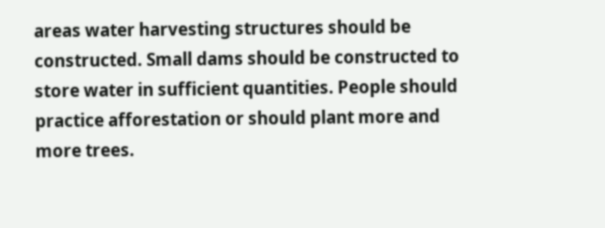areas water harvesting structures should be constructed. Small dams should be constructed to store water in sufficient quantities. People should practice afforestation or should plant more and more trees.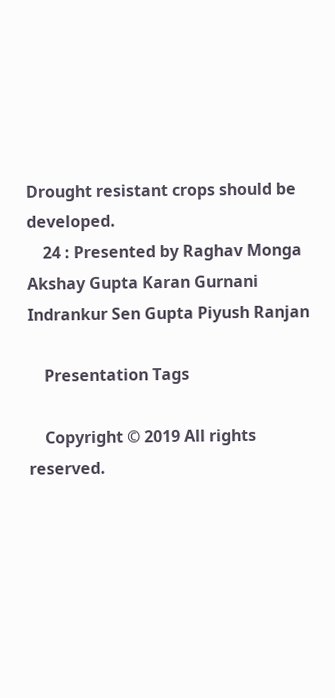Drought resistant crops should be developed.
    24 : Presented by Raghav Monga Akshay Gupta Karan Gurnani Indrankur Sen Gupta Piyush Ranjan

    Presentation Tags

    Copyright © 2019 All rights reserved.